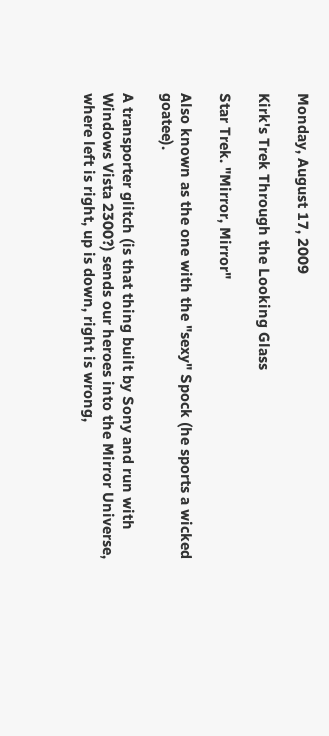Monday, August 17, 2009

Kirk's Trek Through the Looking Glass

Star Trek. "Mirror, Mirror"

Also known as the one with the "sexy" Spock (he sports a wicked goatee).

A transporter glitch (is that thing built by Sony and run with Windows Vista 2300?) sends our heroes into the Mirror Universe, where left is right, up is down, right is wrong,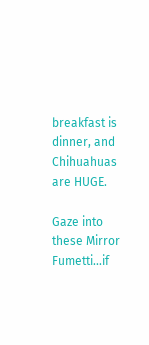breakfast is dinner, and Chihuahuas are HUGE.

Gaze into these Mirror Fumetti...if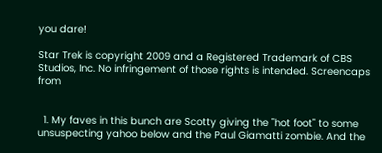you dare!

Star Trek is copyright 2009 and a Registered Trademark of CBS Studios, Inc. No infringement of those rights is intended. Screencaps from


  1. My faves in this bunch are Scotty giving the "hot foot" to some unsuspecting yahoo below and the Paul Giamatti zombie. And the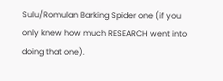Sulu/Romulan Barking Spider one (if you only knew how much RESEARCH went into doing that one).